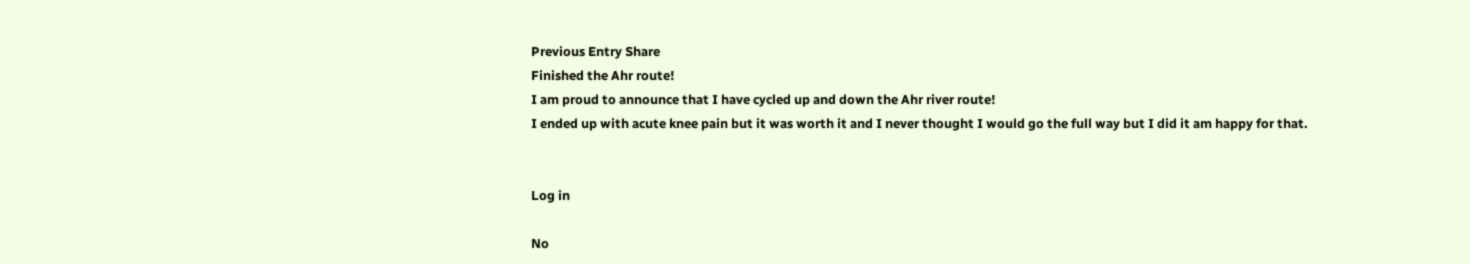Previous Entry Share
Finished the Ahr route!
I am proud to announce that I have cycled up and down the Ahr river route!
I ended up with acute knee pain but it was worth it and I never thought I would go the full way but I did it am happy for that.


Log in

No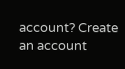account? Create an account